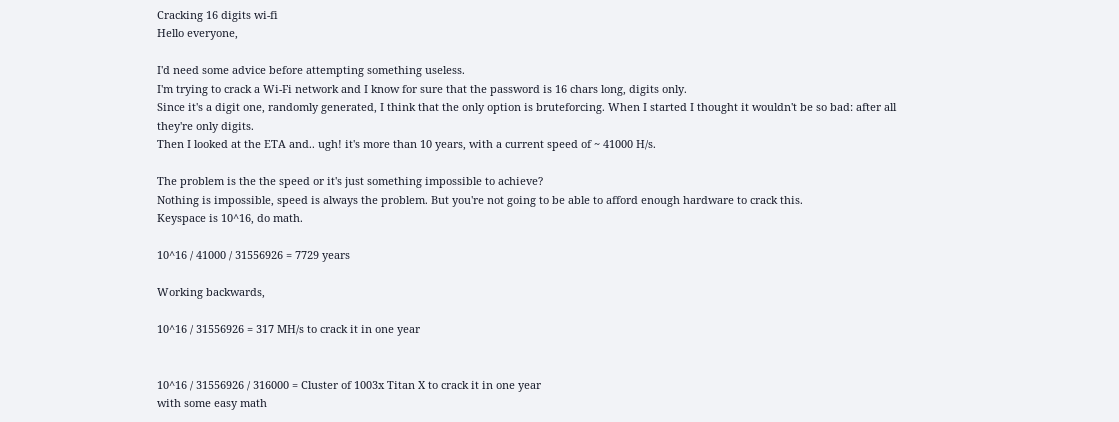Cracking 16 digits wi-fi
Hello everyone,

I'd need some advice before attempting something useless.
I'm trying to crack a Wi-Fi network and I know for sure that the password is 16 chars long, digits only.
Since it's a digit one, randomly generated, I think that the only option is bruteforcing. When I started I thought it wouldn't be so bad: after all they're only digits.
Then I looked at the ETA and.. ugh! it's more than 10 years, with a current speed of ~ 41000 H/s.

The problem is the the speed or it's just something impossible to achieve?
Nothing is impossible, speed is always the problem. But you're not going to be able to afford enough hardware to crack this.
Keyspace is 10^16, do math.

10^16 / 41000 / 31556926 = 7729 years

Working backwards,

10^16 / 31556926 = 317 MH/s to crack it in one year


10^16 / 31556926 / 316000 = Cluster of 1003x Titan X to crack it in one year
with some easy math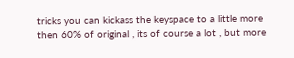tricks you can kickass the keyspace to a little more then 60% of original , its of course a lot , but more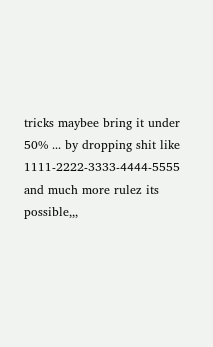tricks maybee bring it under 50% ... by dropping shit like 1111-2222-3333-4444-5555 and much more rulez its possible,,,